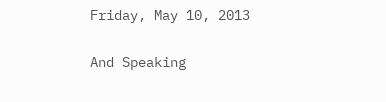Friday, May 10, 2013

And Speaking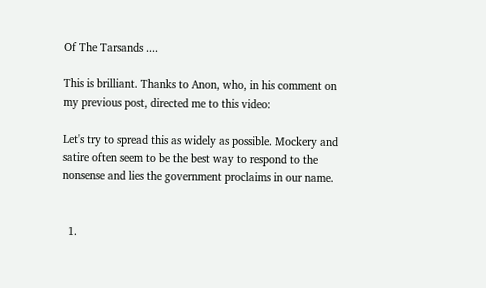Of The Tarsands ....

This is brilliant. Thanks to Anon, who, in his comment on my previous post, directed me to this video:

Let's try to spread this as widely as possible. Mockery and satire often seem to be the best way to respond to the nonsense and lies the government proclaims in our name.


  1.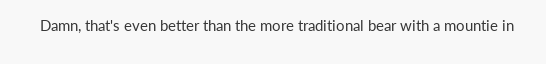Damn, that's even better than the more traditional bear with a mountie in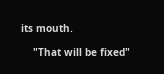its mouth.

    "That will be fixed"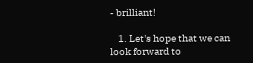- brilliant!

    1. Let's hope that we can look forward to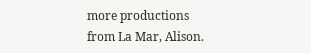more productions from La Mar, Alison.